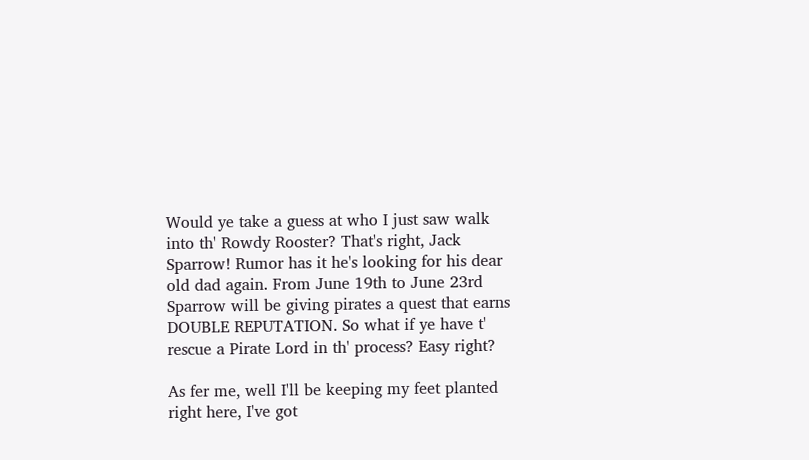Would ye take a guess at who I just saw walk into th' Rowdy Rooster? That's right, Jack Sparrow! Rumor has it he's looking for his dear old dad again. From June 19th to June 23rd Sparrow will be giving pirates a quest that earns DOUBLE REPUTATION. So what if ye have t' rescue a Pirate Lord in th' process? Easy right?

As fer me, well I'll be keeping my feet planted right here, I've got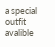a special outfit avalible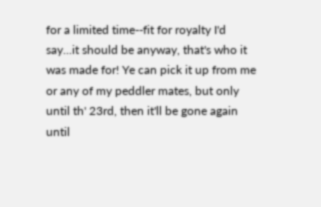for a limited time--fit for royalty I'd say...it should be anyway, that's who it was made for! Ye can pick it up from me or any of my peddler mates, but only until th' 23rd, then it'll be gone again until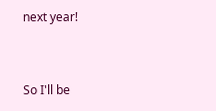next year!


So I'll be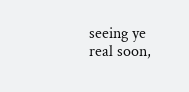seeing ye real soon,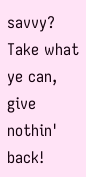savvy? Take what ye can, give nothin' back!